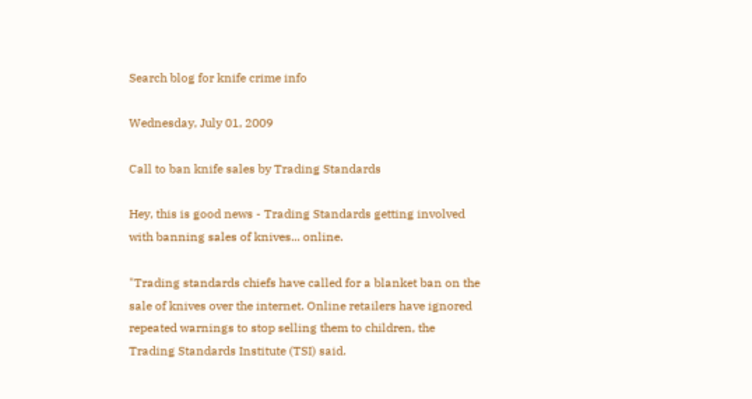Search blog for knife crime info

Wednesday, July 01, 2009

Call to ban knife sales by Trading Standards

Hey, this is good news - Trading Standards getting involved with banning sales of knives... online.

"Trading standards chiefs have called for a blanket ban on the sale of knives over the internet. Online retailers have ignored repeated warnings to stop selling them to children, the Trading Standards Institute (TSI) said.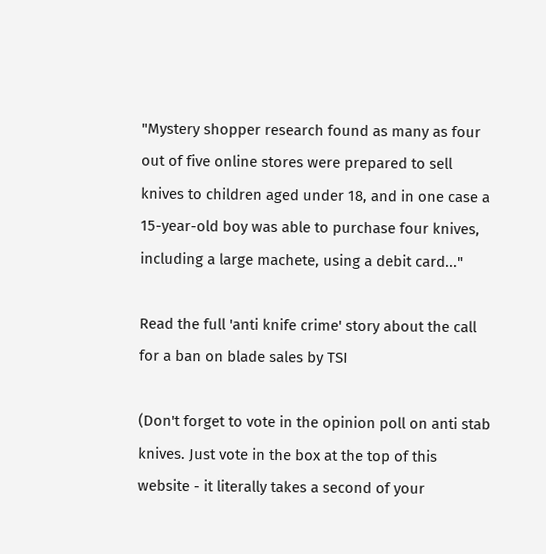"Mystery shopper research found as many as four out of five online stores were prepared to sell knives to children aged under 18, and in one case a 15-year-old boy was able to purchase four knives, including a large machete, using a debit card..."

Read the full 'anti knife crime' story about the call for a ban on blade sales by TSI

(Don't forget to vote in the opinion poll on anti stab knives. Just vote in the box at the top of this website - it literally takes a second of your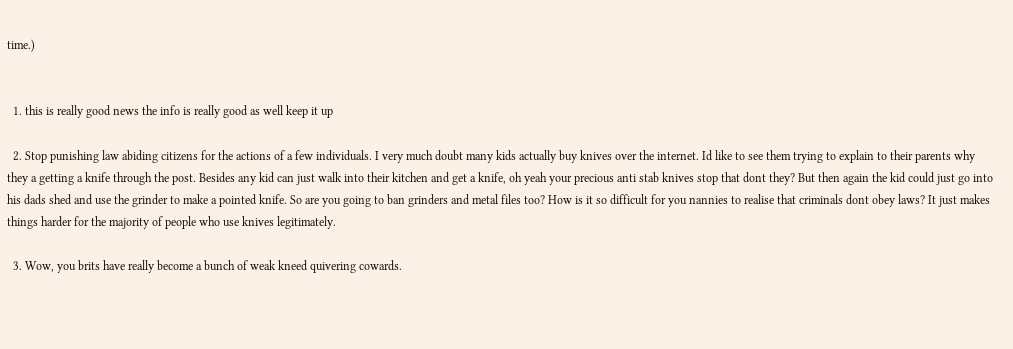time.)


  1. this is really good news the info is really good as well keep it up

  2. Stop punishing law abiding citizens for the actions of a few individuals. I very much doubt many kids actually buy knives over the internet. Id like to see them trying to explain to their parents why they a getting a knife through the post. Besides any kid can just walk into their kitchen and get a knife, oh yeah your precious anti stab knives stop that dont they? But then again the kid could just go into his dads shed and use the grinder to make a pointed knife. So are you going to ban grinders and metal files too? How is it so difficult for you nannies to realise that criminals dont obey laws? It just makes things harder for the majority of people who use knives legitimately.

  3. Wow, you brits have really become a bunch of weak kneed quivering cowards.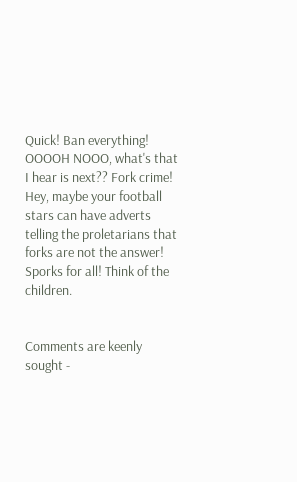Quick! Ban everything! OOOOH NOOO, what's that I hear is next?? Fork crime! Hey, maybe your football stars can have adverts telling the proletarians that forks are not the answer! Sporks for all! Think of the children.


Comments are keenly sought -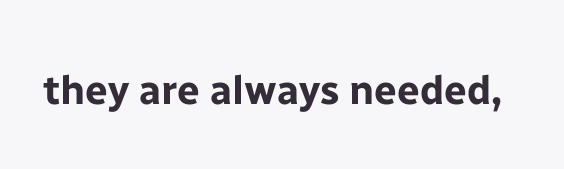they are always needed,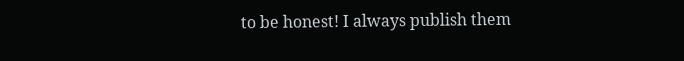to be honest! I always publish them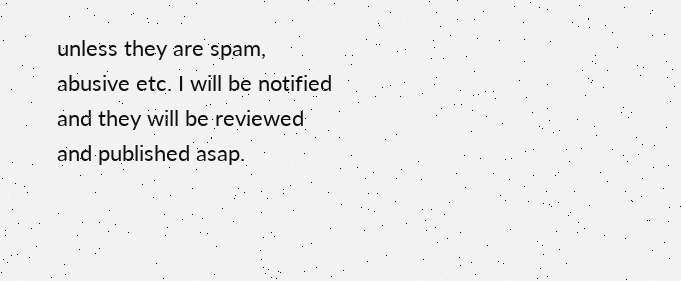unless they are spam, abusive etc. I will be notified and they will be reviewed and published asap.